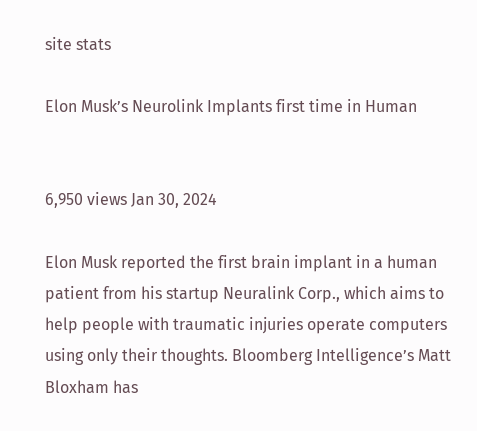site stats

Elon Musk’s Neurolink Implants first time in Human


6,950 views Jan 30, 2024

Elon Musk reported the first brain implant in a human patient from his startup Neuralink Corp., which aims to help people with traumatic injuries operate computers using only their thoughts. Bloomberg Intelligence’s Matt Bloxham has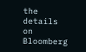the details on Bloomberg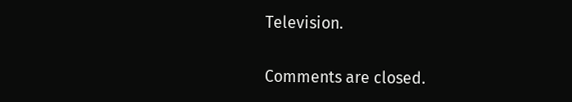Television.

Comments are closed.